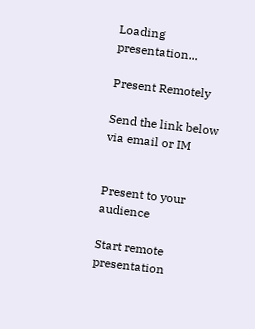Loading presentation...

Present Remotely

Send the link below via email or IM


Present to your audience

Start remote presentation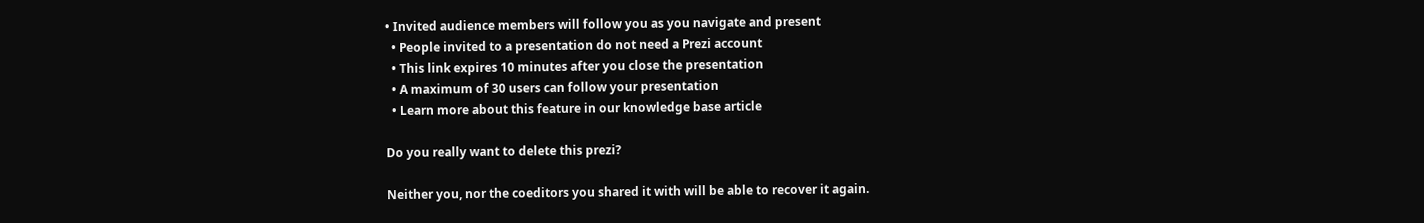• Invited audience members will follow you as you navigate and present
  • People invited to a presentation do not need a Prezi account
  • This link expires 10 minutes after you close the presentation
  • A maximum of 30 users can follow your presentation
  • Learn more about this feature in our knowledge base article

Do you really want to delete this prezi?

Neither you, nor the coeditors you shared it with will be able to recover it again.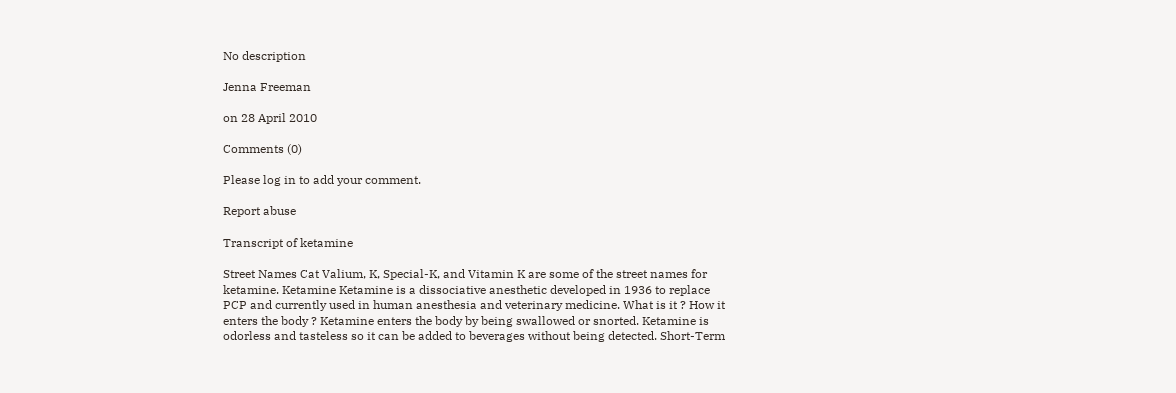No description

Jenna Freeman

on 28 April 2010

Comments (0)

Please log in to add your comment.

Report abuse

Transcript of ketamine

Street Names Cat Valium, K, Special-K, and Vitamin K are some of the street names for ketamine. Ketamine Ketamine is a dissociative anesthetic developed in 1936 to replace PCP and currently used in human anesthesia and veterinary medicine. What is it ? How it enters the body ? Ketamine enters the body by being swallowed or snorted. Ketamine is odorless and tasteless so it can be added to beverages without being detected. Short-Term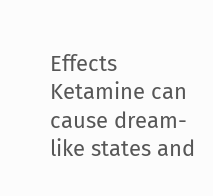Effects Ketamine can cause dream-like states and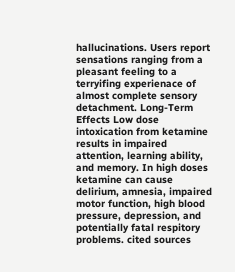hallucinations. Users report sensations ranging from a pleasant feeling to a terryifing experienace of almost complete sensory detachment. Long-Term Effects Low dose intoxication from ketamine results in impaired attention, learning ability, and memory. In high doses ketamine can cause delirium, amnesia, impaired motor function, high blood pressure, depression, and potentially fatal respitory problems. cited sources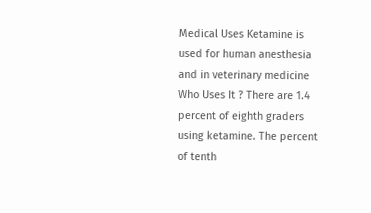Medical Uses Ketamine is used for human anesthesia and in veterinary medicine Who Uses It ? There are 1.4 percent of eighth graders using ketamine. The percent of tenth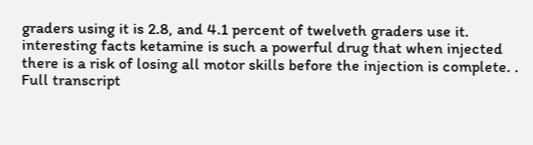graders using it is 2.8, and 4.1 percent of twelveth graders use it. interesting facts ketamine is such a powerful drug that when injected there is a risk of losing all motor skills before the injection is complete. .
Full transcript